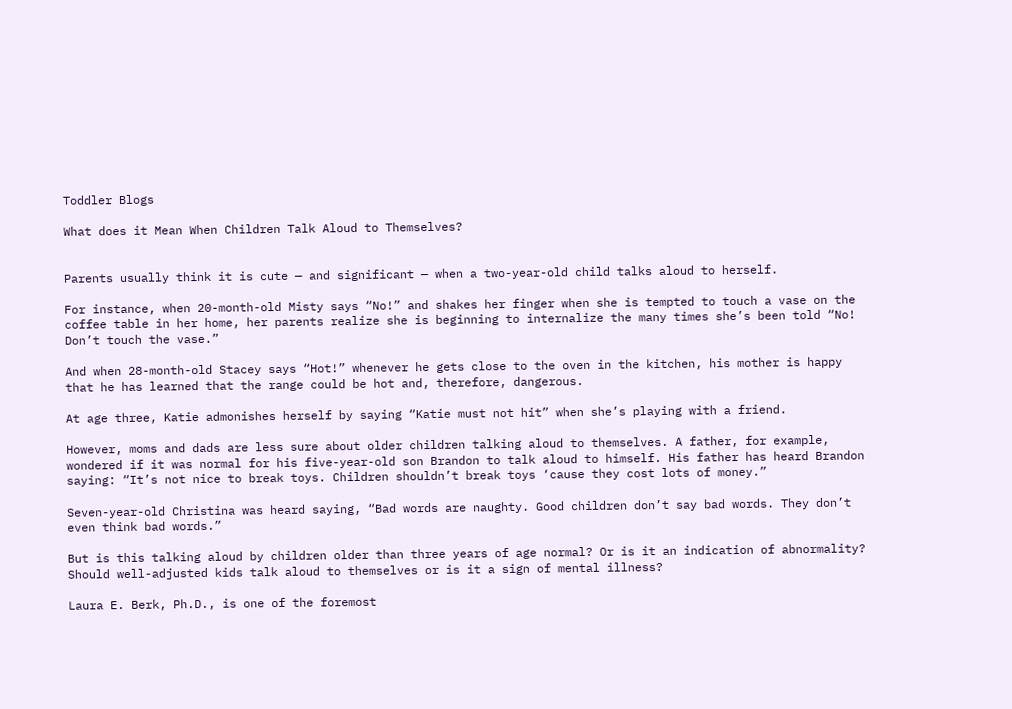Toddler Blogs

What does it Mean When Children Talk Aloud to Themselves?


Parents usually think it is cute — and significant — when a two-year-old child talks aloud to herself.

For instance, when 20-month-old Misty says “No!” and shakes her finger when she is tempted to touch a vase on the coffee table in her home, her parents realize she is beginning to internalize the many times she’s been told “No! Don’t touch the vase.”

And when 28-month-old Stacey says “Hot!” whenever he gets close to the oven in the kitchen, his mother is happy that he has learned that the range could be hot and, therefore, dangerous.

At age three, Katie admonishes herself by saying “Katie must not hit” when she’s playing with a friend.

However, moms and dads are less sure about older children talking aloud to themselves. A father, for example, wondered if it was normal for his five-year-old son Brandon to talk aloud to himself. His father has heard Brandon saying: “It’s not nice to break toys. Children shouldn’t break toys ‘cause they cost lots of money.”

Seven-year-old Christina was heard saying, “Bad words are naughty. Good children don’t say bad words. They don’t even think bad words.”

But is this talking aloud by children older than three years of age normal? Or is it an indication of abnormality? Should well-adjusted kids talk aloud to themselves or is it a sign of mental illness?

Laura E. Berk, Ph.D., is one of the foremost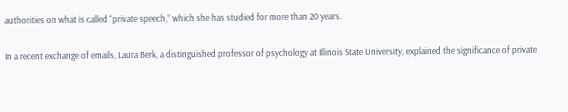authorities on what is called “private speech,” which she has studied for more than 20 years.

In a recent exchange of emails, Laura Berk, a distinguished professor of psychology at Illinois State University, explained the significance of private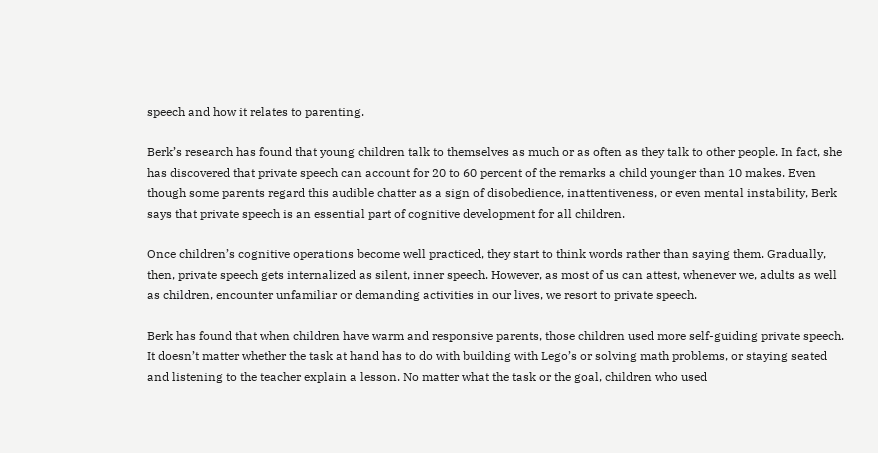speech and how it relates to parenting.

Berk’s research has found that young children talk to themselves as much or as often as they talk to other people. In fact, she has discovered that private speech can account for 20 to 60 percent of the remarks a child younger than 10 makes. Even though some parents regard this audible chatter as a sign of disobedience, inattentiveness, or even mental instability, Berk says that private speech is an essential part of cognitive development for all children.

Once children’s cognitive operations become well practiced, they start to think words rather than saying them. Gradually, then, private speech gets internalized as silent, inner speech. However, as most of us can attest, whenever we, adults as well as children, encounter unfamiliar or demanding activities in our lives, we resort to private speech.

Berk has found that when children have warm and responsive parents, those children used more self-guiding private speech. It doesn’t matter whether the task at hand has to do with building with Lego’s or solving math problems, or staying seated and listening to the teacher explain a lesson. No matter what the task or the goal, children who used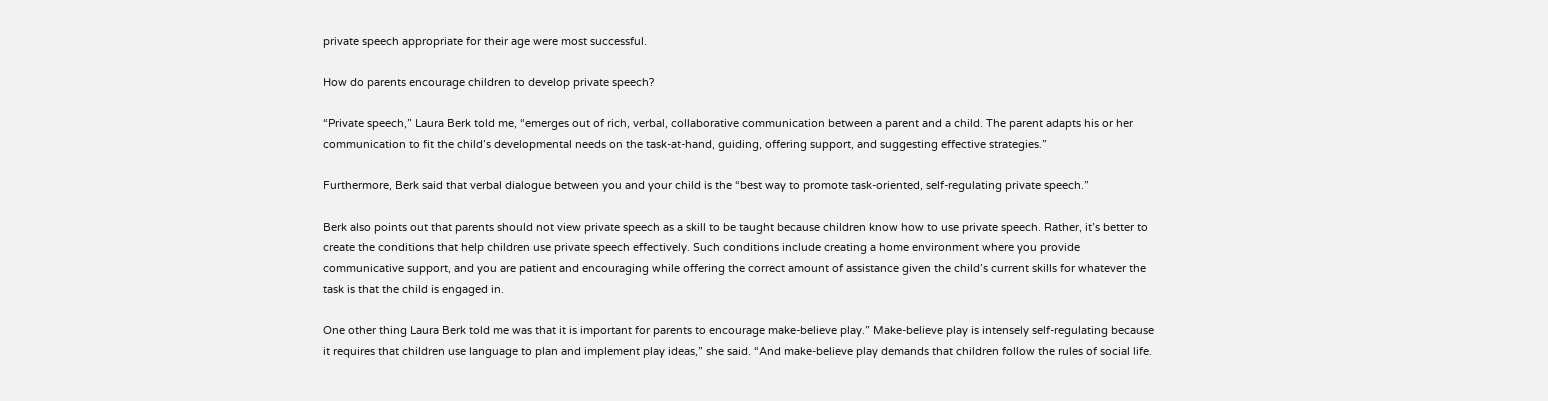private speech appropriate for their age were most successful.

How do parents encourage children to develop private speech?

“Private speech,” Laura Berk told me, “emerges out of rich, verbal, collaborative communication between a parent and a child. The parent adapts his or her communication to fit the child’s developmental needs on the task-at-hand, guiding, offering support, and suggesting effective strategies.”

Furthermore, Berk said that verbal dialogue between you and your child is the “best way to promote task-oriented, self-regulating private speech.”

Berk also points out that parents should not view private speech as a skill to be taught because children know how to use private speech. Rather, it’s better to create the conditions that help children use private speech effectively. Such conditions include creating a home environment where you provide communicative support, and you are patient and encouraging while offering the correct amount of assistance given the child’s current skills for whatever the task is that the child is engaged in.

One other thing Laura Berk told me was that it is important for parents to encourage make-believe play.” Make-believe play is intensely self-regulating because it requires that children use language to plan and implement play ideas,” she said. “And make-believe play demands that children follow the rules of social life.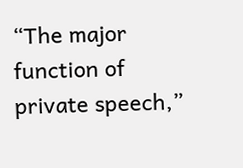“The major function of private speech,”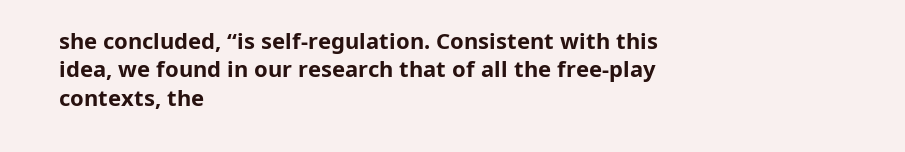she concluded, “is self-regulation. Consistent with this idea, we found in our research that of all the free-play contexts, the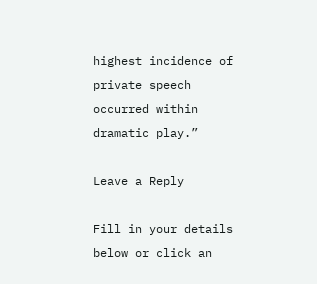highest incidence of private speech occurred within dramatic play.”

Leave a Reply

Fill in your details below or click an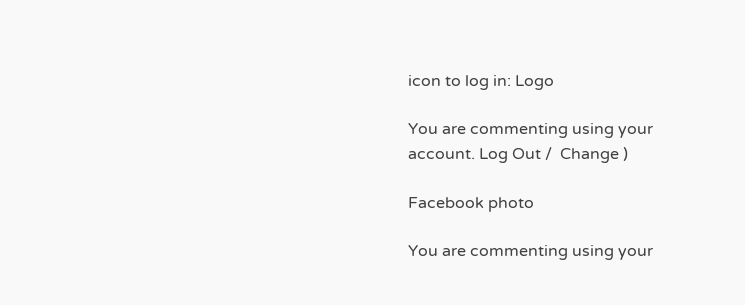icon to log in: Logo

You are commenting using your account. Log Out /  Change )

Facebook photo

You are commenting using your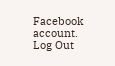Facebook account. Log Out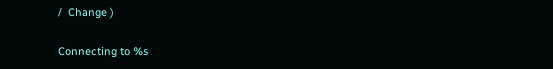/  Change )

Connecting to %s